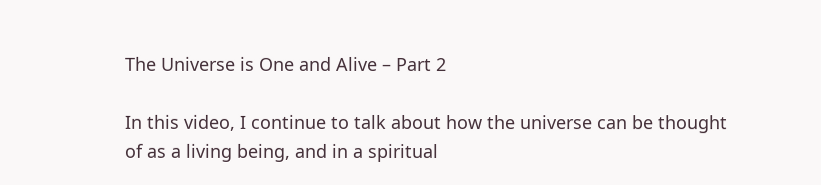The Universe is One and Alive – Part 2

In this video, I continue to talk about how the universe can be thought of as a living being, and in a spiritual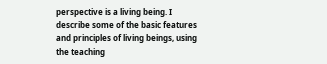perspective is a living being. I describe some of the basic features and principles of living beings, using the teaching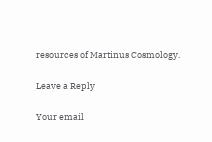resources of Martinus Cosmology.

Leave a Reply

Your email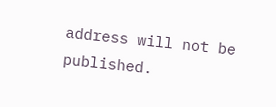address will not be published.